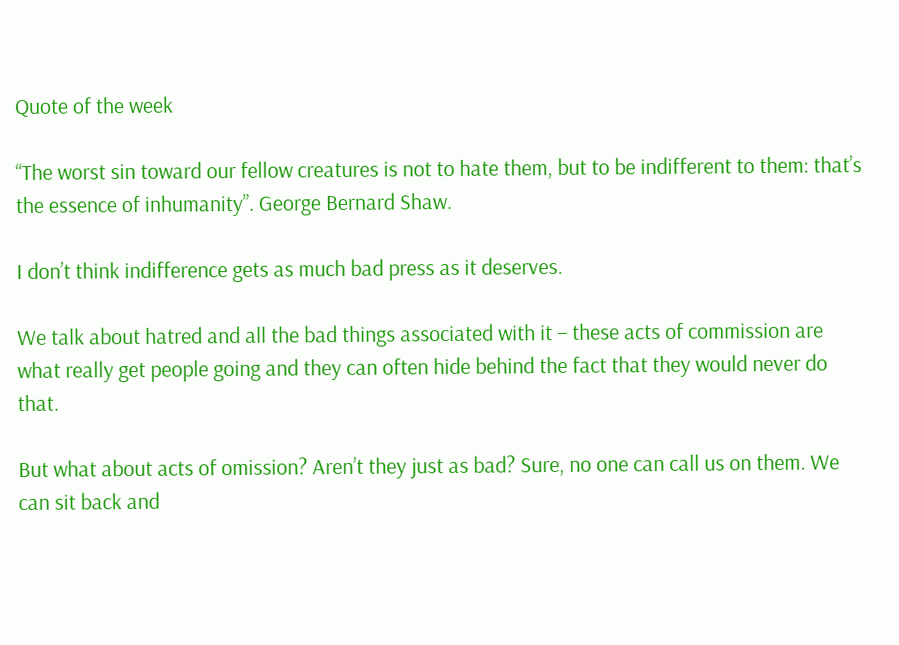Quote of the week

“The worst sin toward our fellow creatures is not to hate them, but to be indifferent to them: that’s the essence of inhumanity”. George Bernard Shaw.

I don’t think indifference gets as much bad press as it deserves.

We talk about hatred and all the bad things associated with it – these acts of commission are what really get people going and they can often hide behind the fact that they would never do that.

But what about acts of omission? Aren’t they just as bad? Sure, no one can call us on them. We can sit back and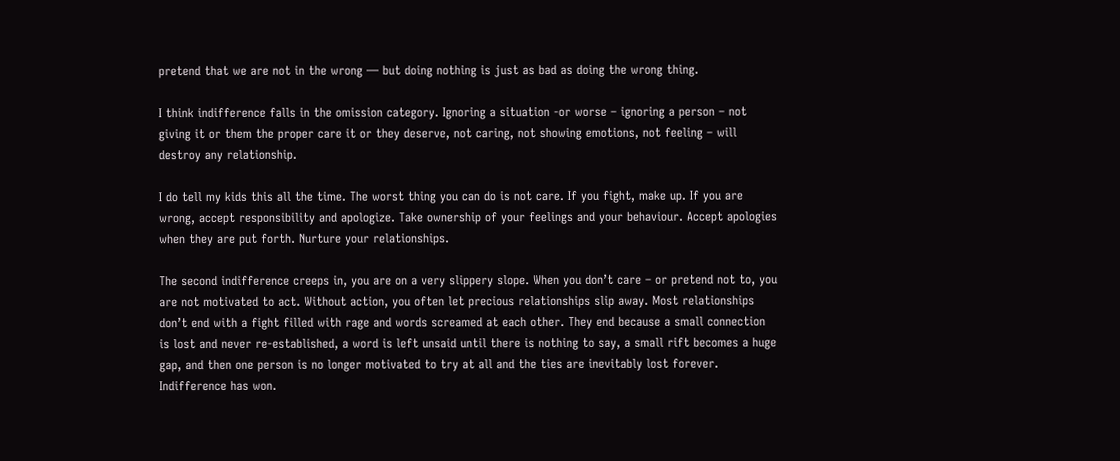pretend that we are not in the wrong — but doing nothing is just as bad as doing the wrong thing.

I think indifference falls in the omission category. Ignoring a situation -or worse – ignoring a person – not giving it or them the proper care it or they deserve, not caring, not showing emotions, not feeling – will destroy any relationship.

I do tell my kids this all the time. The worst thing you can do is not care. If you fight, make up. If you are wrong, accept responsibility and apologize. Take ownership of your feelings and your behaviour. Accept apologies when they are put forth. Nurture your relationships.

The second indifference creeps in, you are on a very slippery slope. When you don’t care – or pretend not to, you are not motivated to act. Without action, you often let precious relationships slip away. Most relationships don’t end with a fight filled with rage and words screamed at each other. They end because a small connection is lost and never re-established, a word is left unsaid until there is nothing to say, a small rift becomes a huge gap, and then one person is no longer motivated to try at all and the ties are inevitably lost forever. Indifference has won.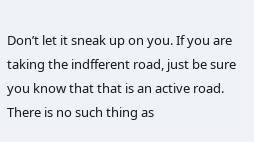Don’t let it sneak up on you. If you are taking the indfferent road, just be sure you know that that is an active road. There is no such thing as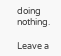doing nothing.

Leave a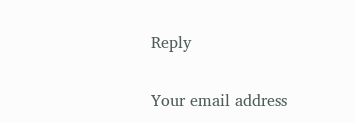Reply

Your email address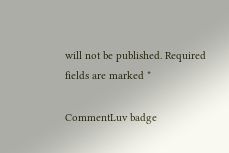will not be published. Required fields are marked *

CommentLuv badge